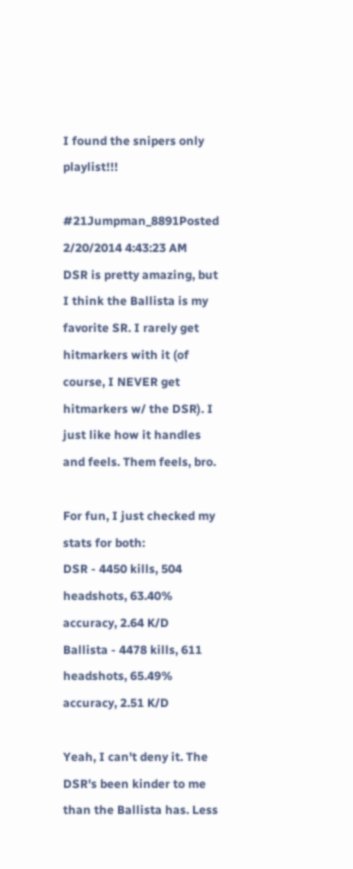I found the snipers only playlist!!!

#21Jumpman_8891Posted 2/20/2014 4:43:23 AM
DSR is pretty amazing, but I think the Ballista is my favorite SR. I rarely get hitmarkers with it (of course, I NEVER get hitmarkers w/ the DSR). I just like how it handles and feels. Them feels, bro.

For fun, I just checked my stats for both:
DSR - 4450 kills, 504 headshots, 63.40% accuracy, 2.64 K/D
Ballista - 4478 kills, 611 headshots, 65.49% accuracy, 2.51 K/D

Yeah, I can't deny it. The DSR's been kinder to me than the Ballista has. Less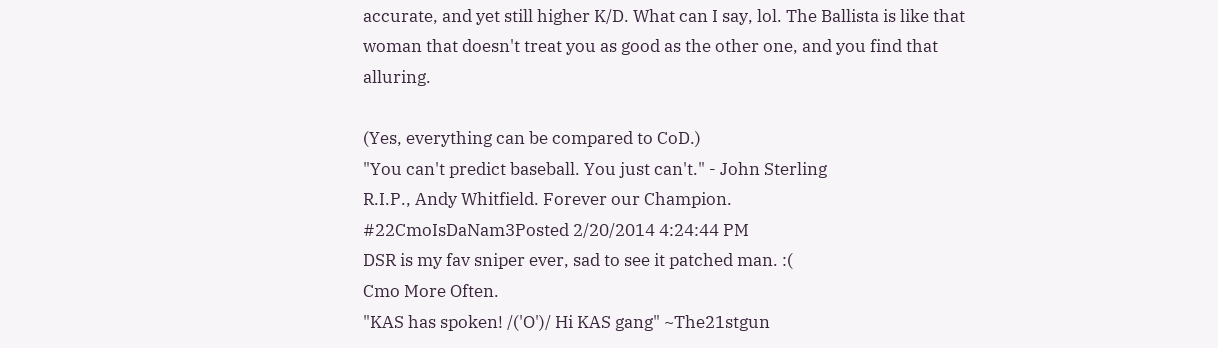accurate, and yet still higher K/D. What can I say, lol. The Ballista is like that woman that doesn't treat you as good as the other one, and you find that alluring.

(Yes, everything can be compared to CoD.)
"You can't predict baseball. You just can't." - John Sterling
R.I.P., Andy Whitfield. Forever our Champion.
#22CmoIsDaNam3Posted 2/20/2014 4:24:44 PM
DSR is my fav sniper ever, sad to see it patched man. :(
Cmo More Often.
"KAS has spoken! /('O')/ Hi KAS gang" ~The21stgun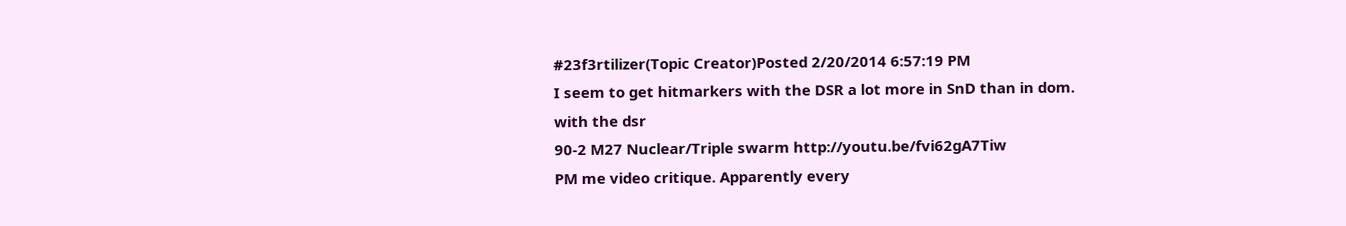#23f3rtilizer(Topic Creator)Posted 2/20/2014 6:57:19 PM
I seem to get hitmarkers with the DSR a lot more in SnD than in dom.
with the dsr
90-2 M27 Nuclear/Triple swarm http://youtu.be/fvi62gA7Tiw
PM me video critique. Apparently every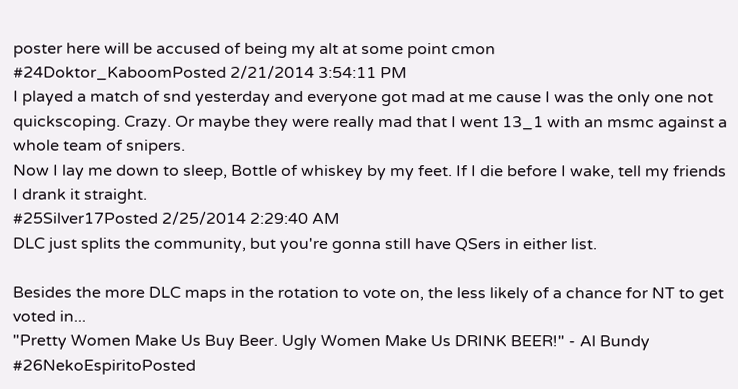poster here will be accused of being my alt at some point cmon
#24Doktor_KaboomPosted 2/21/2014 3:54:11 PM
I played a match of snd yesterday and everyone got mad at me cause I was the only one not quickscoping. Crazy. Or maybe they were really mad that I went 13_1 with an msmc against a whole team of snipers.
Now I lay me down to sleep, Bottle of whiskey by my feet. If I die before I wake, tell my friends I drank it straight.
#25Silver17Posted 2/25/2014 2:29:40 AM
DLC just splits the community, but you're gonna still have QSers in either list.

Besides the more DLC maps in the rotation to vote on, the less likely of a chance for NT to get voted in...
"Pretty Women Make Us Buy Beer. Ugly Women Make Us DRINK BEER!" - Al Bundy
#26NekoEspiritoPosted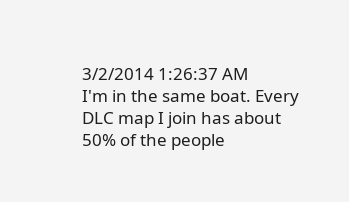3/2/2014 1:26:37 AM
I'm in the same boat. Every DLC map I join has about 50% of the people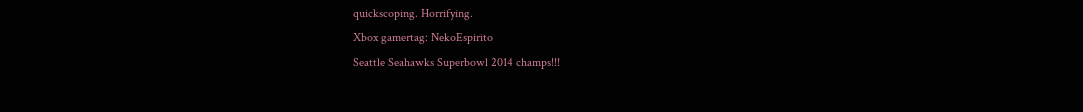quickscoping. Horrifying.
Xbox gamertag: NekoEspirito
Seattle Seahawks Superbowl 2014 champs!!!